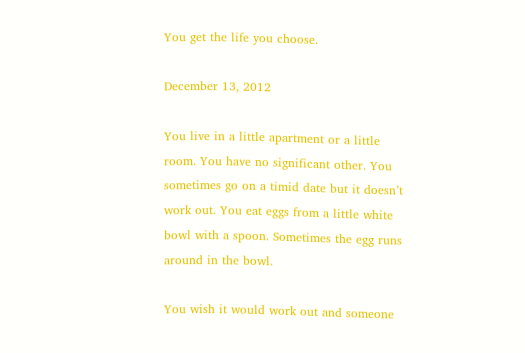You get the life you choose.

December 13, 2012

You live in a little apartment or a little room. You have no significant other. You sometimes go on a timid date but it doesn’t work out. You eat eggs from a little white bowl with a spoon. Sometimes the egg runs around in the bowl.

You wish it would work out and someone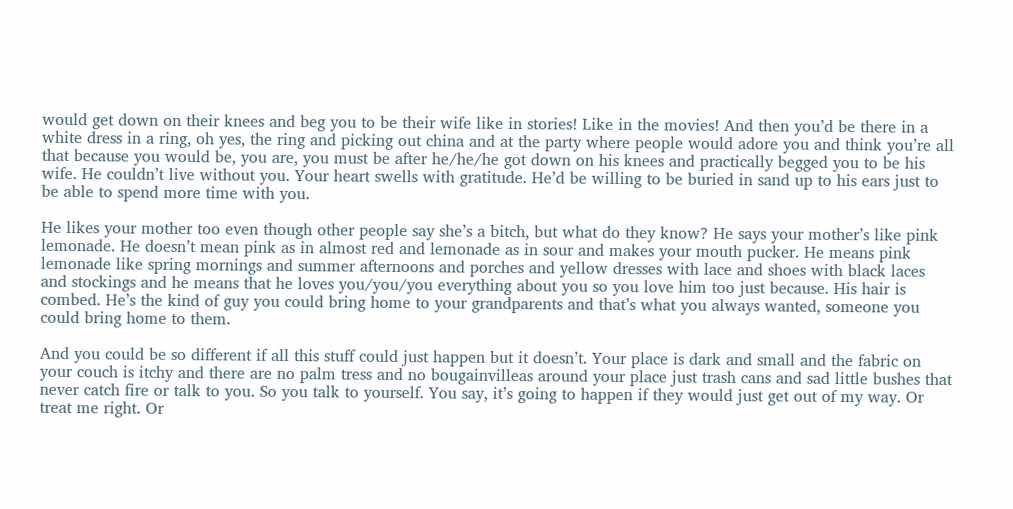would get down on their knees and beg you to be their wife like in stories! Like in the movies! And then you’d be there in a white dress in a ring, oh yes, the ring and picking out china and at the party where people would adore you and think you’re all that because you would be, you are, you must be after he/he/he got down on his knees and practically begged you to be his wife. He couldn’t live without you. Your heart swells with gratitude. He’d be willing to be buried in sand up to his ears just to be able to spend more time with you.

He likes your mother too even though other people say she’s a bitch, but what do they know? He says your mother’s like pink lemonade. He doesn’t mean pink as in almost red and lemonade as in sour and makes your mouth pucker. He means pink lemonade like spring mornings and summer afternoons and porches and yellow dresses with lace and shoes with black laces and stockings and he means that he loves you/you/you everything about you so you love him too just because. His hair is combed. He’s the kind of guy you could bring home to your grandparents and that’s what you always wanted, someone you could bring home to them.

And you could be so different if all this stuff could just happen but it doesn’t. Your place is dark and small and the fabric on your couch is itchy and there are no palm tress and no bougainvilleas around your place just trash cans and sad little bushes that never catch fire or talk to you. So you talk to yourself. You say, it’s going to happen if they would just get out of my way. Or treat me right. Or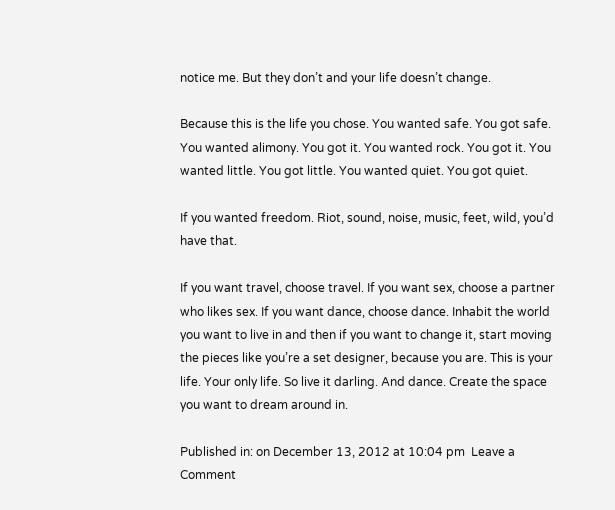notice me. But they don’t and your life doesn’t change.

Because this is the life you chose. You wanted safe. You got safe. You wanted alimony. You got it. You wanted rock. You got it. You wanted little. You got little. You wanted quiet. You got quiet.

If you wanted freedom. Riot, sound, noise, music, feet, wild, you’d have that.

If you want travel, choose travel. If you want sex, choose a partner who likes sex. If you want dance, choose dance. Inhabit the world you want to live in and then if you want to change it, start moving the pieces like you’re a set designer, because you are. This is your life. Your only life. So live it darling. And dance. Create the space you want to dream around in.

Published in: on December 13, 2012 at 10:04 pm  Leave a Comment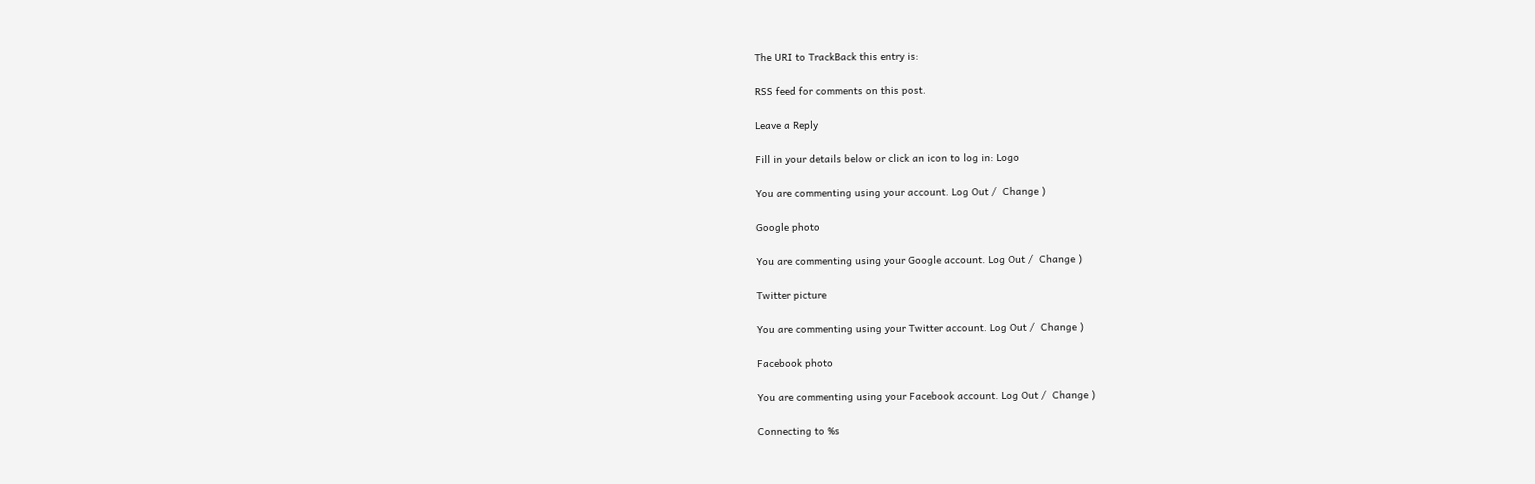The URI to TrackBack this entry is:

RSS feed for comments on this post.

Leave a Reply

Fill in your details below or click an icon to log in: Logo

You are commenting using your account. Log Out /  Change )

Google photo

You are commenting using your Google account. Log Out /  Change )

Twitter picture

You are commenting using your Twitter account. Log Out /  Change )

Facebook photo

You are commenting using your Facebook account. Log Out /  Change )

Connecting to %s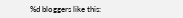%d bloggers like this: